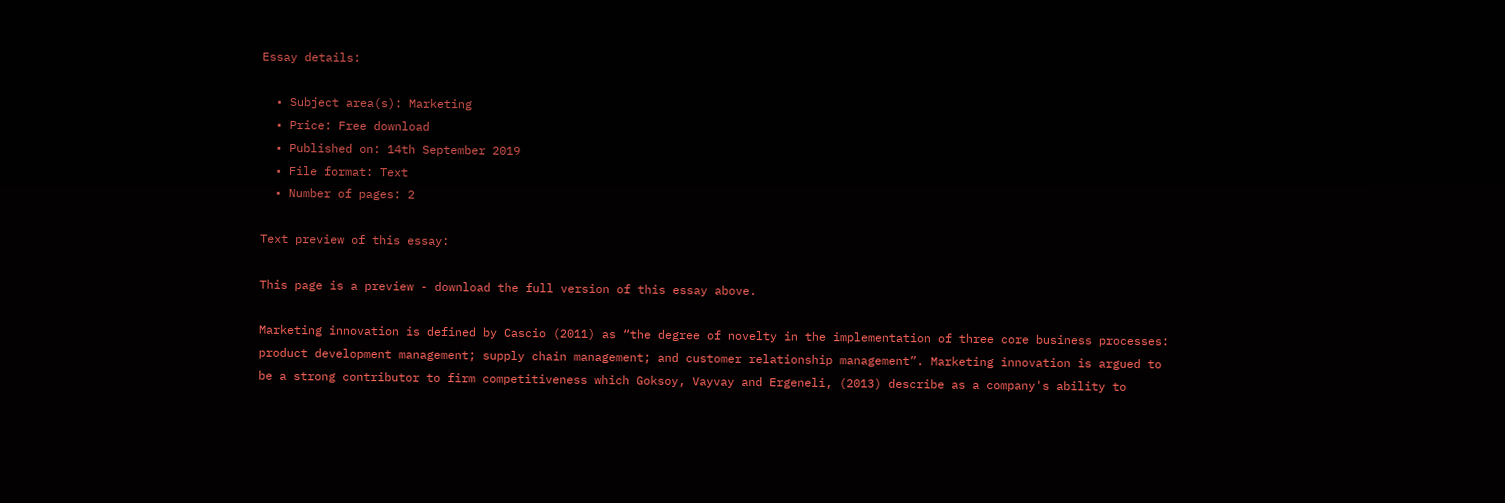Essay details:

  • Subject area(s): Marketing
  • Price: Free download
  • Published on: 14th September 2019
  • File format: Text
  • Number of pages: 2

Text preview of this essay:

This page is a preview - download the full version of this essay above.

Marketing innovation is defined by Cascio (2011) as “the degree of novelty in the implementation of three core business processes: product development management; supply chain management; and customer relationship management”. Marketing innovation is argued to be a strong contributor to firm competitiveness which Goksoy, Vayvay and Ergeneli, (2013) describe as a company's ability to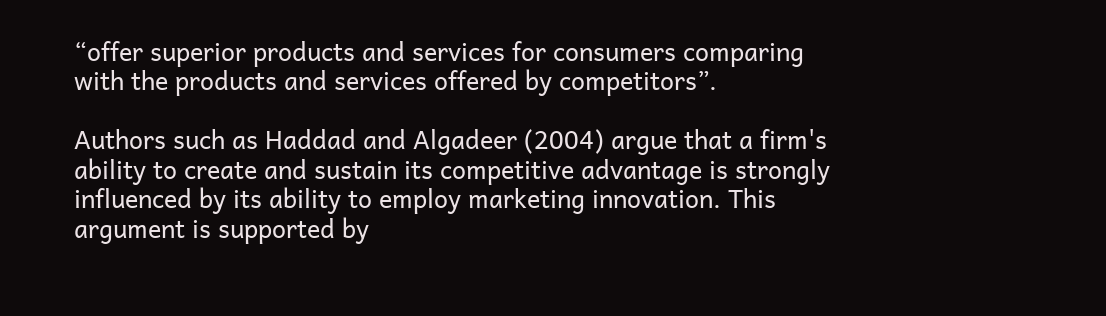“offer superior products and services for consumers comparing with the products and services offered by competitors”.

Authors such as Haddad and Algadeer (2004) argue that a firm's ability to create and sustain its competitive advantage is strongly influenced by its ability to employ marketing innovation. This argument is supported by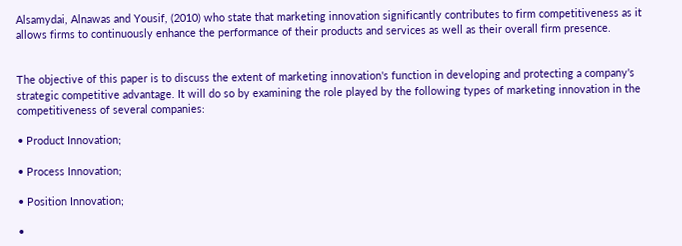Alsamydai, Alnawas and Yousif, (2010) who state that marketing innovation significantly contributes to firm competitiveness as it allows firms to continuously enhance the performance of their products and services as well as their overall firm presence.


The objective of this paper is to discuss the extent of marketing innovation's function in developing and protecting a company's strategic competitive advantage. It will do so by examining the role played by the following types of marketing innovation in the competitiveness of several companies:

• Product Innovation;

• Process Innovation;

• Position Innovation;

•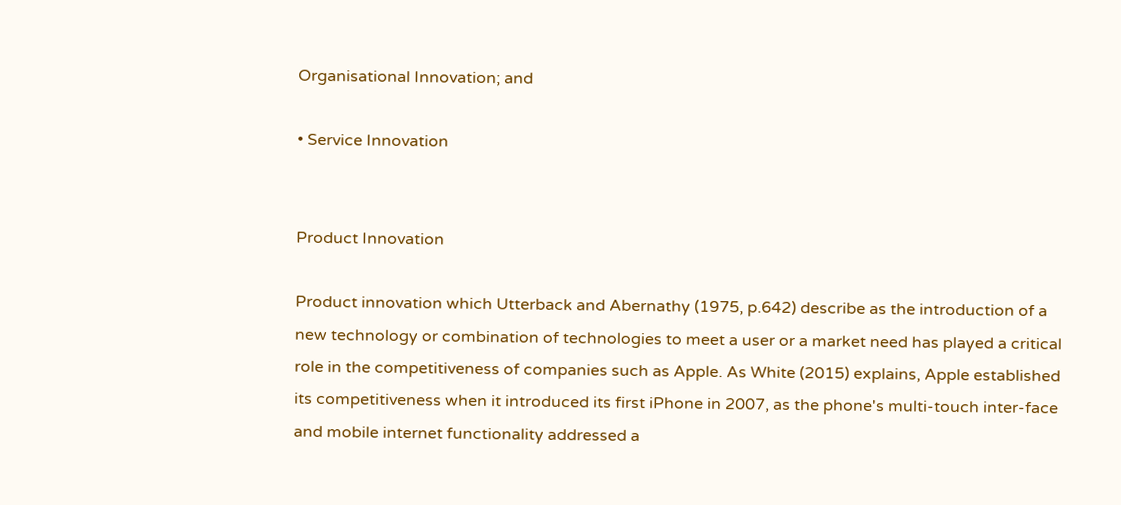Organisational Innovation; and

• Service Innovation


Product Innovation

Product innovation which Utterback and Abernathy (1975, p.642) describe as the introduction of a new technology or combination of technologies to meet a user or a market need has played a critical role in the competitiveness of companies such as Apple. As White (2015) explains, Apple established its competitiveness when it introduced its first iPhone in 2007, as the phone's multi-touch inter-face and mobile internet functionality addressed a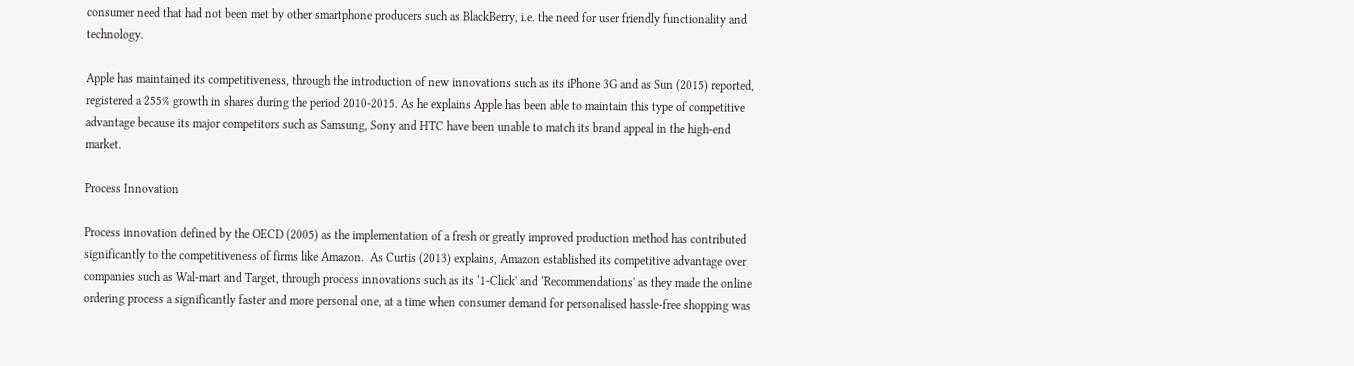consumer need that had not been met by other smartphone producers such as BlackBerry, i.e. the need for user friendly functionality and technology.

Apple has maintained its competitiveness, through the introduction of new innovations such as its iPhone 3G and as Sun (2015) reported, registered a 255% growth in shares during the period 2010-2015. As he explains Apple has been able to maintain this type of competitive advantage because its major competitors such as Samsung, Sony and HTC have been unable to match its brand appeal in the high-end market.

Process Innovation

Process innovation defined by the OECD (2005) as the implementation of a fresh or greatly improved production method has contributed significantly to the competitiveness of firms like Amazon.  As Curtis (2013) explains, Amazon established its competitive advantage over companies such as Wal-mart and Target, through process innovations such as its ‘1-Click' and ‘Recommendations' as they made the online ordering process a significantly faster and more personal one, at a time when consumer demand for personalised hassle-free shopping was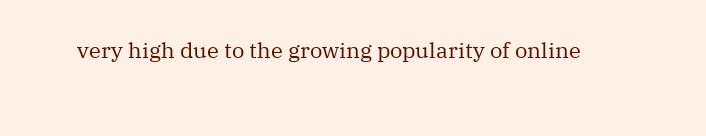very high due to the growing popularity of online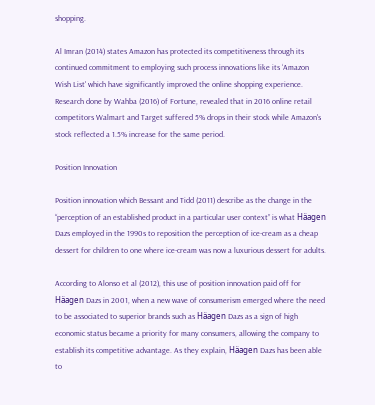shopping.

Al Imran (2014) states Amazon has protected its competitiveness through its continued commitment to employing such process innovations like its ‘Amazon Wish List' which have significantly improved the online shopping experience. Research done by Wahba (2016) of Fortune, revealed that in 2016 online retail competitors Walmart and Target suffered 5% drops in their stock while Amazon's stock reflected a 1.5% increase for the same period.

Position Innovation

Position innovation which Bessant and Tidd (2011) describe as the change in the “perception of an established product in a particular user context” is what Häagen Dazs employed in the 1990s to reposition the perception of ice-cream as a cheap dessert for children to one where ice-cream was now a luxurious dessert for adults.

According to Alonso et al (2012), this use of position innovation paid off for Häagen Dazs in 2001, when a new wave of consumerism emerged where the need to be associated to superior brands such as Häagen Dazs as a sign of high economic status became a priority for many consumers, allowing the company to establish its competitive advantage. As they explain, Häagen Dazs has been able to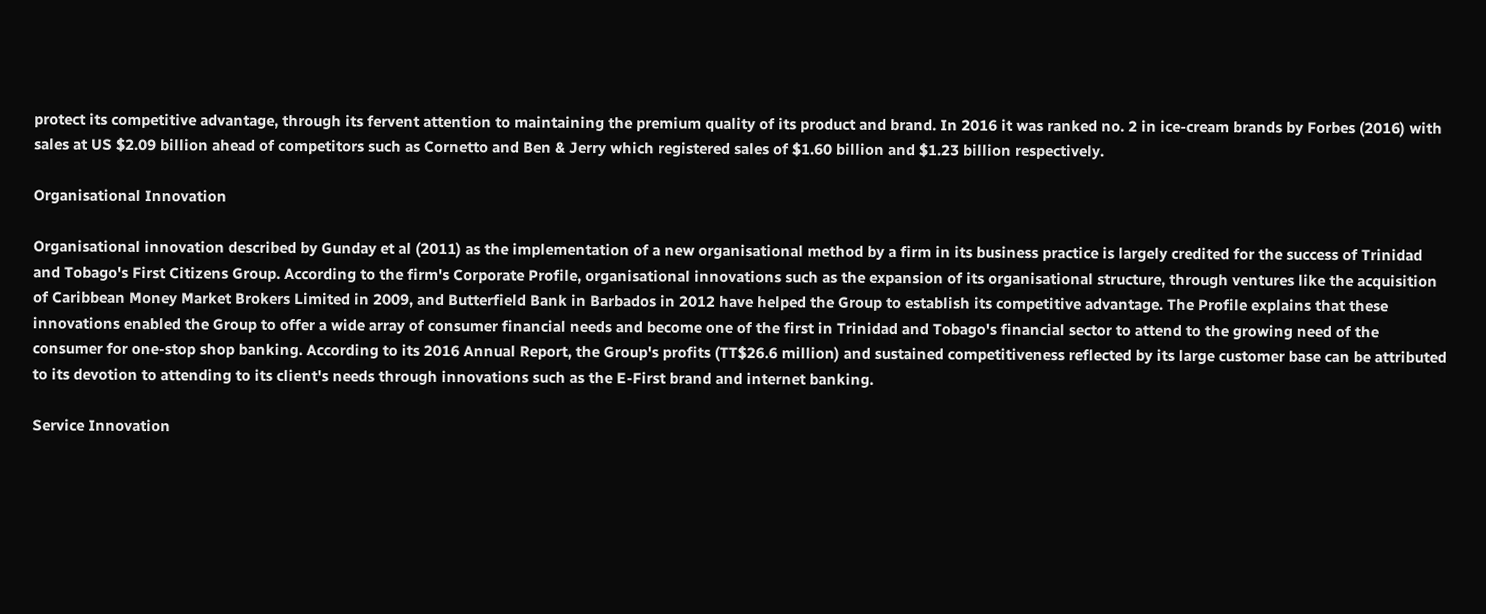protect its competitive advantage, through its fervent attention to maintaining the premium quality of its product and brand. In 2016 it was ranked no. 2 in ice-cream brands by Forbes (2016) with sales at US $2.09 billion ahead of competitors such as Cornetto and Ben & Jerry which registered sales of $1.60 billion and $1.23 billion respectively.

Organisational Innovation

Organisational innovation described by Gunday et al (2011) as the implementation of a new organisational method by a firm in its business practice is largely credited for the success of Trinidad and Tobago's First Citizens Group. According to the firm's Corporate Profile, organisational innovations such as the expansion of its organisational structure, through ventures like the acquisition of Caribbean Money Market Brokers Limited in 2009, and Butterfield Bank in Barbados in 2012 have helped the Group to establish its competitive advantage. The Profile explains that these innovations enabled the Group to offer a wide array of consumer financial needs and become one of the first in Trinidad and Tobago's financial sector to attend to the growing need of the consumer for one-stop shop banking. According to its 2016 Annual Report, the Group's profits (TT$26.6 million) and sustained competitiveness reflected by its large customer base can be attributed to its devotion to attending to its client's needs through innovations such as the E-First brand and internet banking.

Service Innovation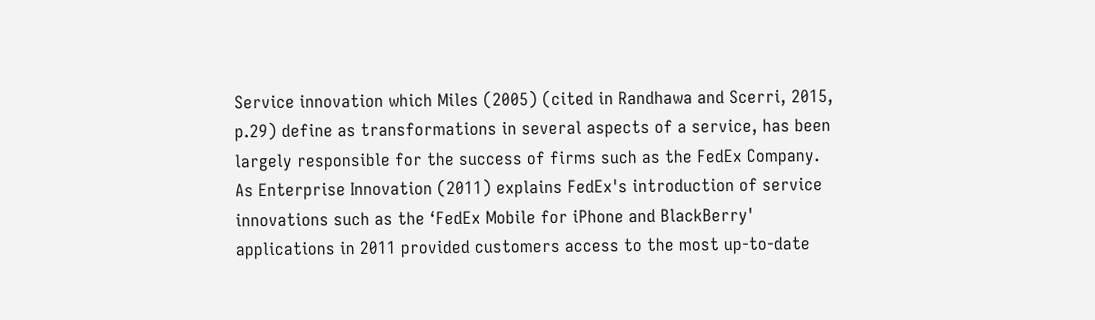Service innovation which Miles (2005) (cited in Randhawa and Scerri, 2015, p.29) define as transformations in several aspects of a service, has been largely responsible for the success of firms such as the FedEx Company. As Enterprise Innovation (2011) explains FedEx's introduction of service innovations such as the ‘FedEx Mobile for iPhone and BlackBerry' applications in 2011 provided customers access to the most up-to-date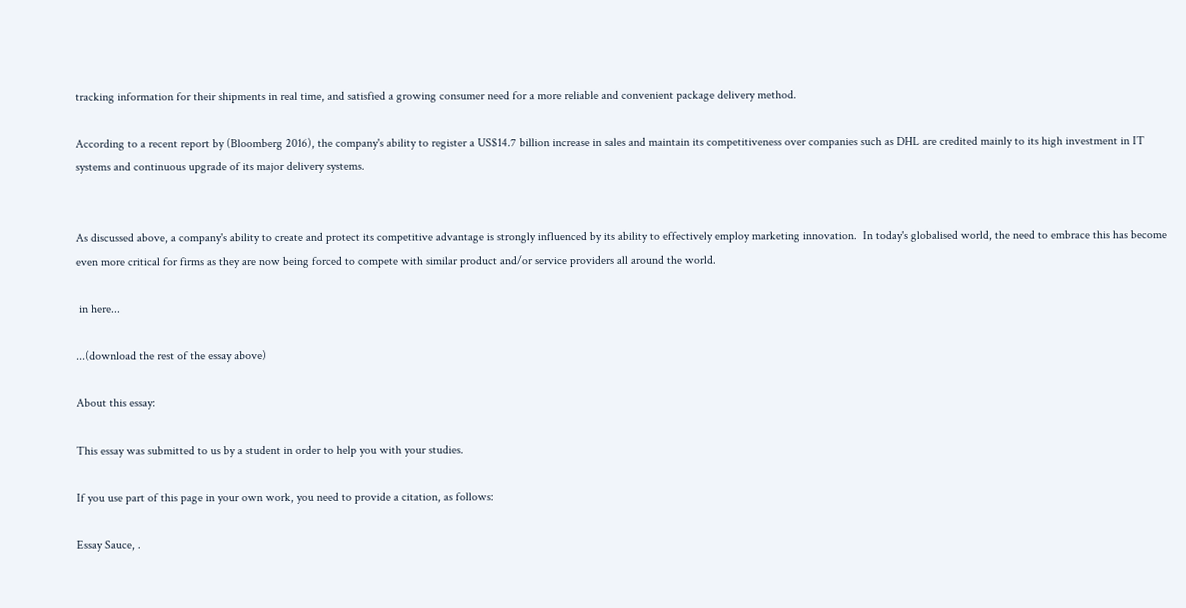tracking information for their shipments in real time, and satisfied a growing consumer need for a more reliable and convenient package delivery method.

According to a recent report by (Bloomberg 2016), the company's ability to register a US$14.7 billion increase in sales and maintain its competitiveness over companies such as DHL are credited mainly to its high investment in IT systems and continuous upgrade of its major delivery systems.


As discussed above, a company's ability to create and protect its competitive advantage is strongly influenced by its ability to effectively employ marketing innovation.  In today's globalised world, the need to embrace this has become even more critical for firms as they are now being forced to compete with similar product and/or service providers all around the world.

 in here...

...(download the rest of the essay above)

About this essay:

This essay was submitted to us by a student in order to help you with your studies.

If you use part of this page in your own work, you need to provide a citation, as follows:

Essay Sauce, .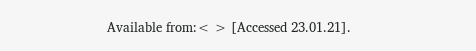Available from:< > [Accessed 23.01.21].